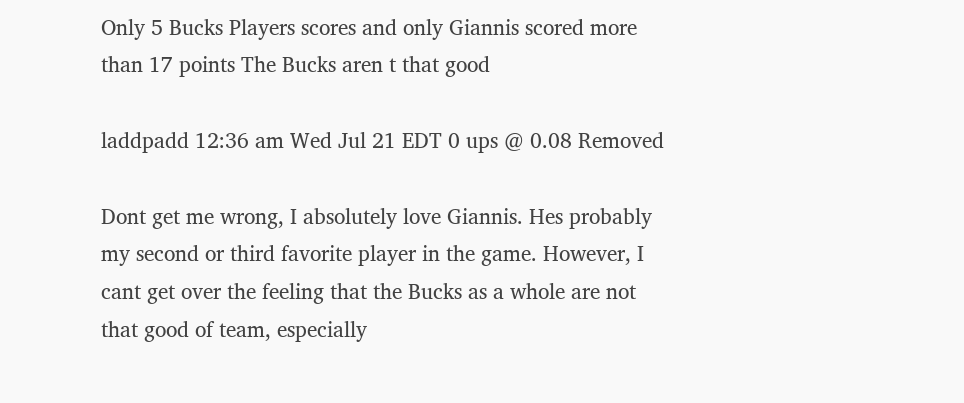Only 5 Bucks Players scores and only Giannis scored more than 17 points The Bucks aren t that good

laddpadd 12:36 am Wed Jul 21 EDT 0 ups @ 0.08 Removed

Dont get me wrong, I absolutely love Giannis. Hes probably my second or third favorite player in the game. However, I cant get over the feeling that the Bucks as a whole are not that good of team, especially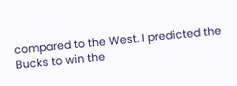compared to the West. I predicted the Bucks to win the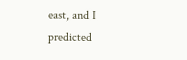east, and I predicted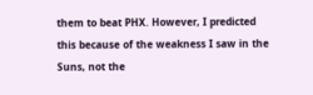them to beat PHX. However, I predicted this because of the weakness I saw in the Suns, not the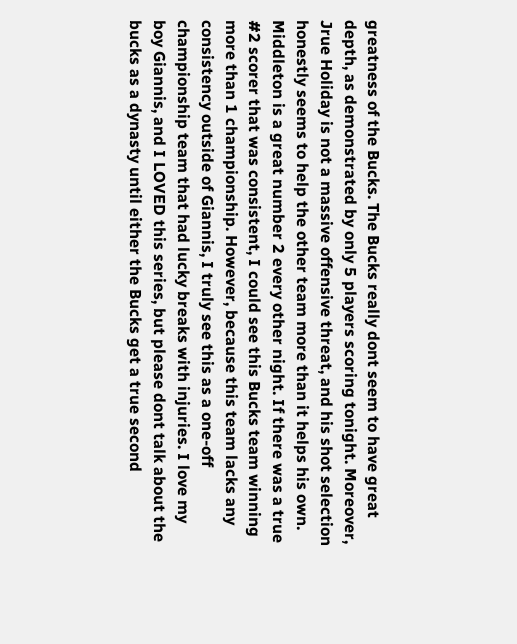greatness of the Bucks. The Bucks really dont seem to have great depth, as demonstrated by only 5 players scoring tonight. Moreover, Jrue Holiday is not a massive offensive threat, and his shot selection honestly seems to help the other team more than it helps his own. Middleton is a great number 2 every other night. If there was a true #2 scorer that was consistent, I could see this Bucks team winning more than 1 championship. However, because this team lacks any consistency outside of Giannis, I truly see this as a one-off championship team that had lucky breaks with injuries. I love my boy Giannis, and I LOVED this series, but please dont talk about the bucks as a dynasty until either the Bucks get a true second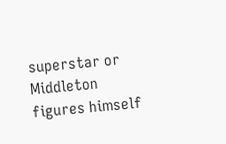superstar or Middleton figures himself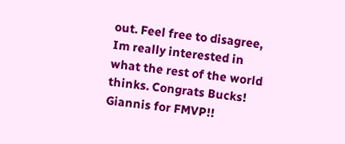out. Feel free to disagree, Im really interested in what the rest of the world thinks. Congrats Bucks! Giannis for FMVP!!